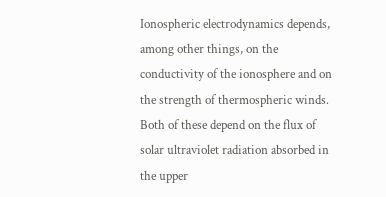Ionospheric electrodynamics depends, among other things, on the conductivity of the ionosphere and on the strength of thermospheric winds. Both of these depend on the flux of solar ultraviolet radiation absorbed in the upper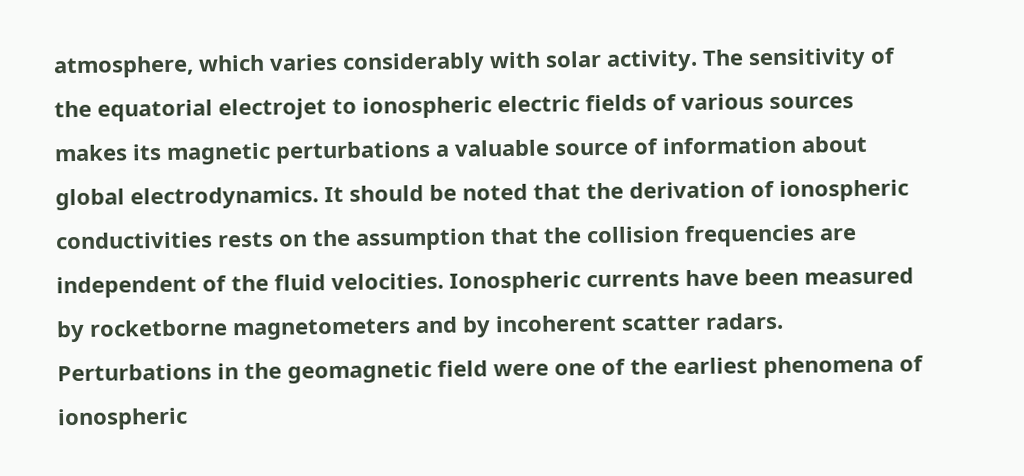atmosphere, which varies considerably with solar activity. The sensitivity of the equatorial electrojet to ionospheric electric fields of various sources makes its magnetic perturbations a valuable source of information about global electrodynamics. It should be noted that the derivation of ionospheric conductivities rests on the assumption that the collision frequencies are independent of the fluid velocities. Ionospheric currents have been measured by rocketborne magnetometers and by incoherent scatter radars. Perturbations in the geomagnetic field were one of the earliest phenomena of ionospheric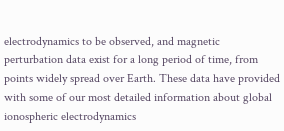electrodynamics to be observed, and magnetic perturbation data exist for a long period of time, from points widely spread over Earth. These data have provided with some of our most detailed information about global ionospheric electrodynamics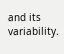and its variability.